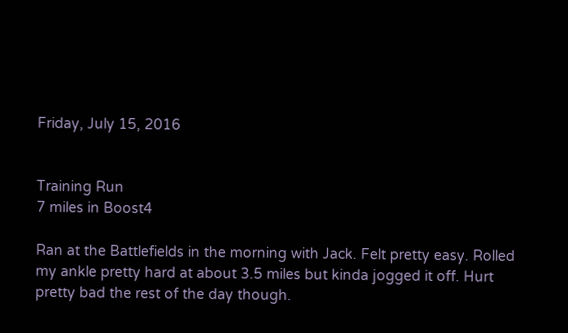Friday, July 15, 2016


Training Run
7 miles in Boost4

Ran at the Battlefields in the morning with Jack. Felt pretty easy. Rolled my ankle pretty hard at about 3.5 miles but kinda jogged it off. Hurt pretty bad the rest of the day though.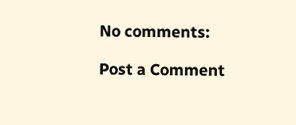No comments:

Post a Comment